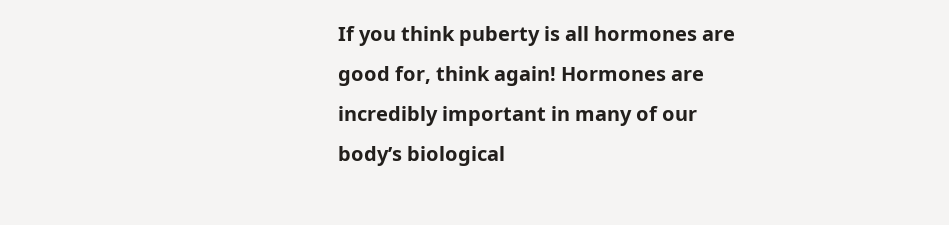If you think puberty is all hormones are good for, think again! Hormones are incredibly important in many of our body’s biological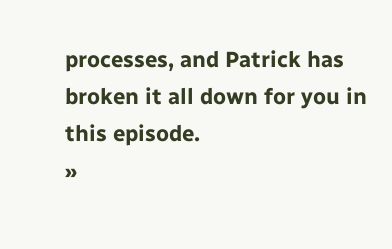processes, and Patrick has broken it all down for you in this episode.
»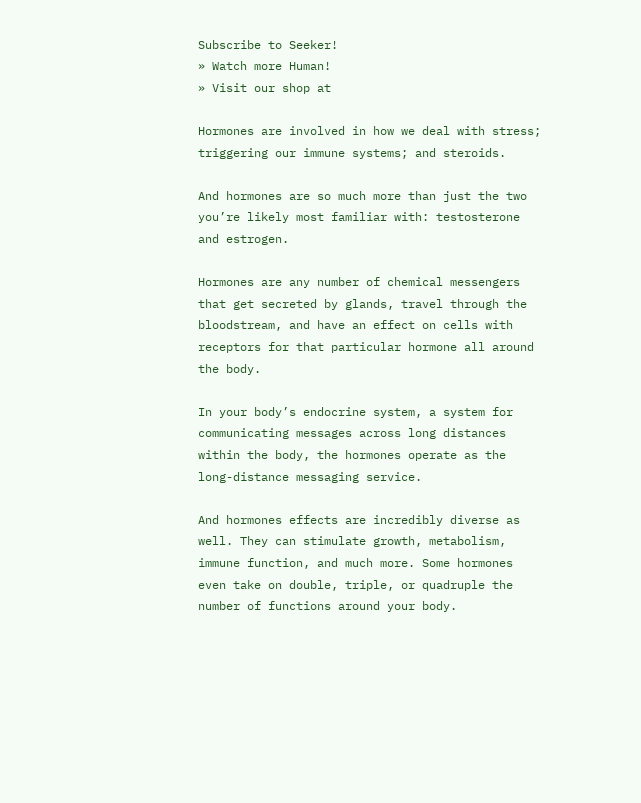Subscribe to Seeker!
» Watch more Human!
» Visit our shop at

Hormones are involved in how we deal with stress; triggering our immune systems; and steroids.

And hormones are so much more than just the two you’re likely most familiar with: testosterone and estrogen.

Hormones are any number of chemical messengers that get secreted by glands, travel through the bloodstream, and have an effect on cells with receptors for that particular hormone all around the body.

In your body’s endocrine system, a system for communicating messages across long distances within the body, the hormones operate as the long-distance messaging service.

And hormones effects are incredibly diverse as well. They can stimulate growth, metabolism, immune function, and much more. Some hormones even take on double, triple, or quadruple the number of functions around your body.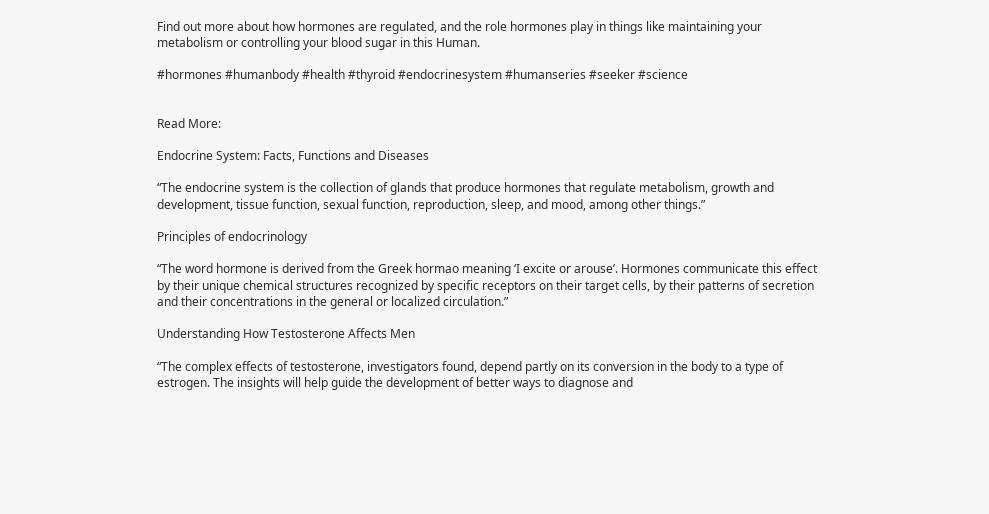Find out more about how hormones are regulated, and the role hormones play in things like maintaining your metabolism or controlling your blood sugar in this Human.

#hormones #humanbody #health #thyroid #endocrinesystem #humanseries #seeker #science


Read More:

Endocrine System: Facts, Functions and Diseases

“The endocrine system is the collection of glands that produce hormones that regulate metabolism, growth and development, tissue function, sexual function, reproduction, sleep, and mood, among other things.”

Principles of endocrinology

“The word hormone is derived from the Greek hormao meaning ‘I excite or arouse’. Hormones communicate this effect by their unique chemical structures recognized by specific receptors on their target cells, by their patterns of secretion and their concentrations in the general or localized circulation.”

Understanding How Testosterone Affects Men

“The complex effects of testosterone, investigators found, depend partly on its conversion in the body to a type of estrogen. The insights will help guide the development of better ways to diagnose and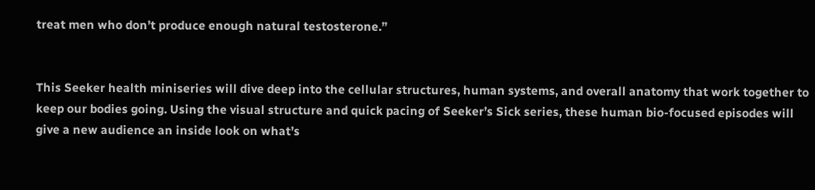treat men who don’t produce enough natural testosterone.”


This Seeker health miniseries will dive deep into the cellular structures, human systems, and overall anatomy that work together to keep our bodies going. Using the visual structure and quick pacing of Seeker’s Sick series, these human bio-focused episodes will give a new audience an inside look on what’s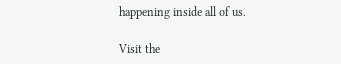happening inside all of us.

Visit the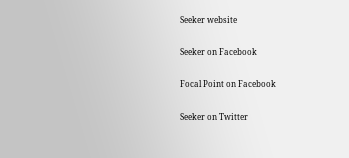Seeker website

Seeker on Facebook

Focal Point on Facebook

Seeker on Twitter